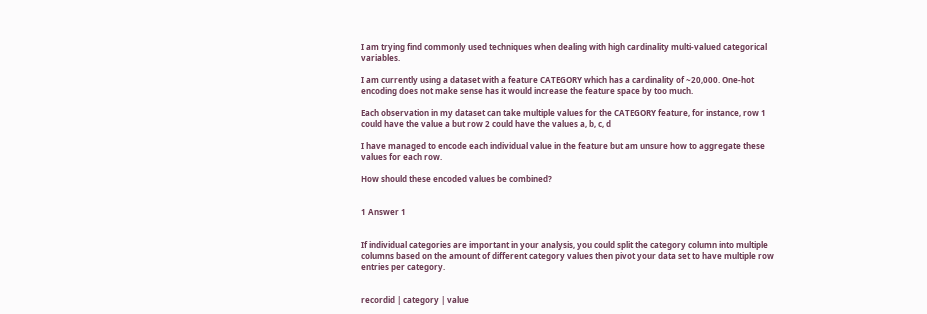I am trying find commonly used techniques when dealing with high cardinality multi-valued categorical variables.

I am currently using a dataset with a feature CATEGORY which has a cardinality of ~20,000. One-hot encoding does not make sense has it would increase the feature space by too much.

Each observation in my dataset can take multiple values for the CATEGORY feature, for instance, row 1 could have the value a but row 2 could have the values a, b, c, d

I have managed to encode each individual value in the feature but am unsure how to aggregate these values for each row.

How should these encoded values be combined?


1 Answer 1


If individual categories are important in your analysis, you could split the category column into multiple columns based on the amount of different category values then pivot your data set to have multiple row entries per category.


recordid | category | value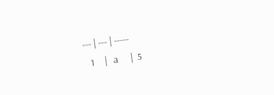--- | --- | -----
   1     |   a      |  5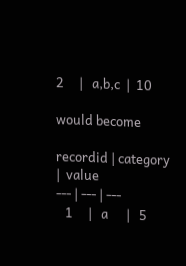2     |   a,b,c  |  10

would become

recordid | category |  value
--- | --- | ---
   1     |   a      |   5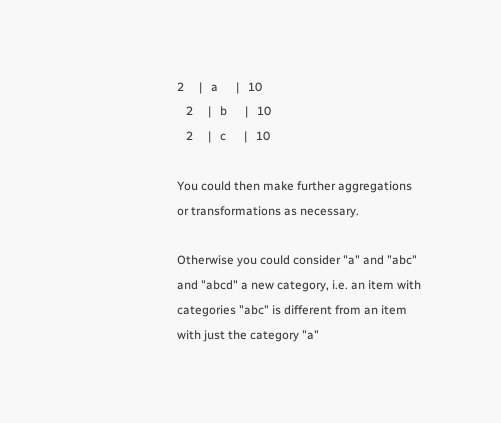2     |   a      |   10
   2     |   b      |   10
   2     |   c      |   10

You could then make further aggregations or transformations as necessary.

Otherwise you could consider "a" and "abc" and "abcd" a new category, i.e. an item with categories "abc" is different from an item with just the category "a"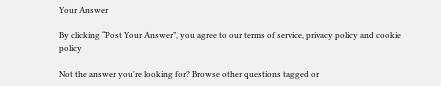Your Answer

By clicking “Post Your Answer”, you agree to our terms of service, privacy policy and cookie policy

Not the answer you're looking for? Browse other questions tagged or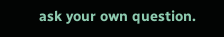ask your own question.